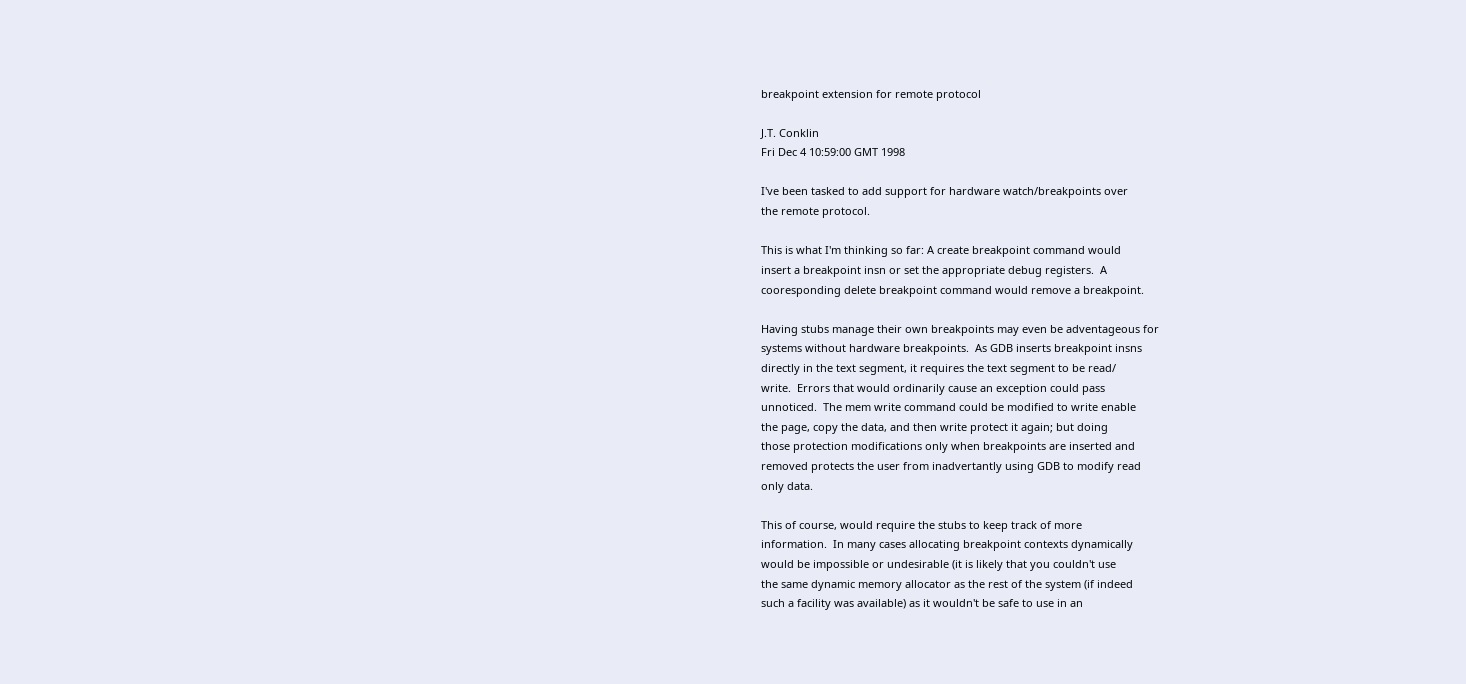breakpoint extension for remote protocol

J.T. Conklin
Fri Dec 4 10:59:00 GMT 1998

I've been tasked to add support for hardware watch/breakpoints over
the remote protocol.

This is what I'm thinking so far: A create breakpoint command would
insert a breakpoint insn or set the appropriate debug registers.  A
cooresponding delete breakpoint command would remove a breakpoint.

Having stubs manage their own breakpoints may even be adventageous for
systems without hardware breakpoints.  As GDB inserts breakpoint insns
directly in the text segment, it requires the text segment to be read/
write.  Errors that would ordinarily cause an exception could pass
unnoticed.  The mem write command could be modified to write enable
the page, copy the data, and then write protect it again; but doing
those protection modifications only when breakpoints are inserted and
removed protects the user from inadvertantly using GDB to modify read
only data.

This of course, would require the stubs to keep track of more
information.  In many cases allocating breakpoint contexts dynamically
would be impossible or undesirable (it is likely that you couldn't use
the same dynamic memory allocator as the rest of the system (if indeed
such a facility was available) as it wouldn't be safe to use in an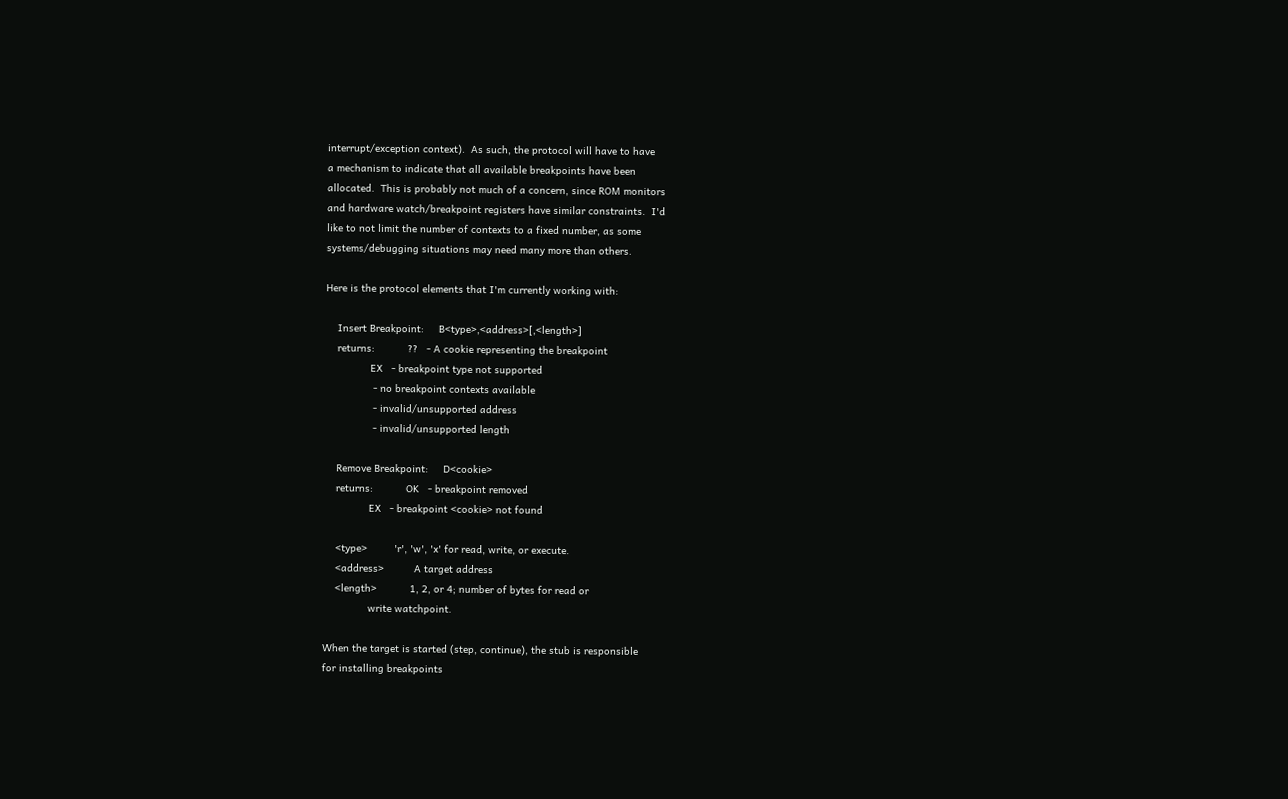interrupt/exception context).  As such, the protocol will have to have
a mechanism to indicate that all available breakpoints have been
allocated.  This is probably not much of a concern, since ROM monitors
and hardware watch/breakpoint registers have similar constraints.  I'd
like to not limit the number of contexts to a fixed number, as some
systems/debugging situations may need many more than others.

Here is the protocol elements that I'm currently working with:

    Insert Breakpoint:     B<type>,<address>[,<length>]
    returns:           ??   - A cookie representing the breakpoint
               EX   - breakpoint type not supported
                - no breakpoint contexts available
                - invalid/unsupported address
                - invalid/unsupported length

    Remove Breakpoint:     D<cookie>
    returns:           OK   - breakpoint removed
               EX   - breakpoint <cookie> not found

    <type>         'r', 'w', 'x' for read, write, or execute.
    <address>          A target address
    <length>           1, 2, or 4; number of bytes for read or
               write watchpoint.

When the target is started (step, continue), the stub is responsible
for installing breakpoints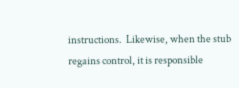instructions.  Likewise, when the stub
regains control, it is responsible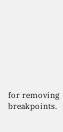for removing breakpoints.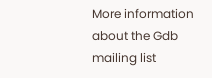More information about the Gdb mailing list